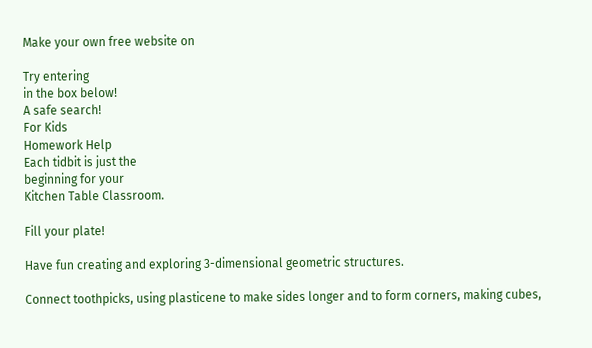Make your own free website on

Try entering
in the box below!
A safe search!
For Kids
Homework Help
Each tidbit is just the
beginning for your
Kitchen Table Classroom.

Fill your plate!

Have fun creating and exploring 3-dimensional geometric structures.

Connect toothpicks, using plasticene to make sides longer and to form corners, making cubes,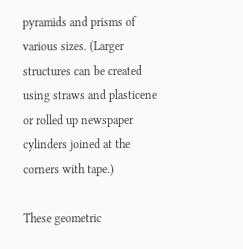pyramids and prisms of various sizes. (Larger structures can be created using straws and plasticene or rolled up newspaper cylinders joined at the corners with tape.)

These geometric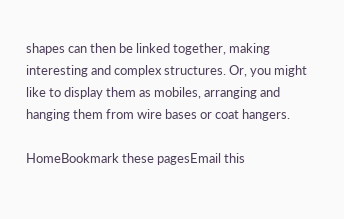shapes can then be linked together, making interesting and complex structures. Or, you might like to display them as mobiles, arranging and hanging them from wire bases or coat hangers.

HomeBookmark these pagesEmail this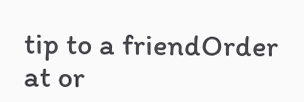tip to a friendOrder at or